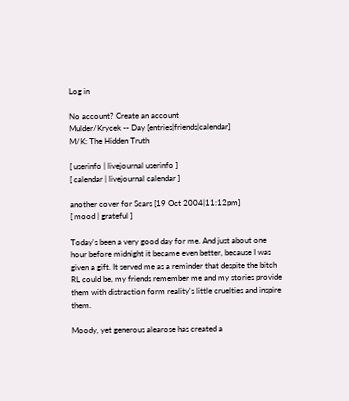Log in

No account? Create an account
Mulder/Krycek -- Day [entries|friends|calendar]
M/K: The Hidden Truth

[ userinfo | livejournal userinfo ]
[ calendar | livejournal calendar ]

another cover for Scars [19 Oct 2004|11:12pm]
[ mood | grateful ]

Today's been a very good day for me. And just about one hour before midnight it became even better, because I was given a gift. It served me as a reminder that despite the bitch RL could be, my friends remember me and my stories provide them with distraction form reality's little cruelties and inspire them.

Moody, yet generous alearose has created a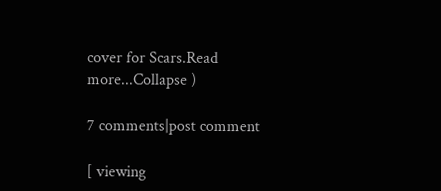cover for Scars.Read more...Collapse )

7 comments|post comment

[ viewing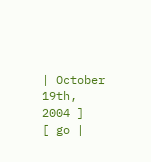| October 19th, 2004 ]
[ go |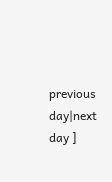previous day|next day ]